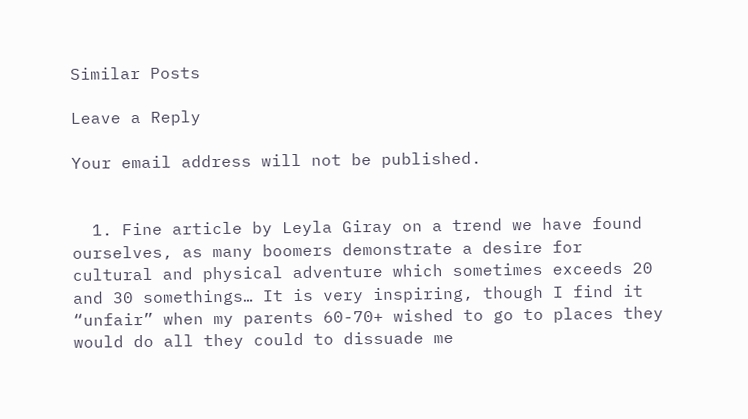Similar Posts

Leave a Reply

Your email address will not be published.


  1. Fine article by Leyla Giray on a trend we have found ourselves, as many boomers demonstrate a desire for cultural and physical adventure which sometimes exceeds 20 and 30 somethings… It is very inspiring, though I find it “unfair” when my parents 60-70+ wished to go to places they would do all they could to dissuade me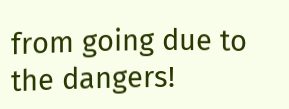from going due to the dangers!